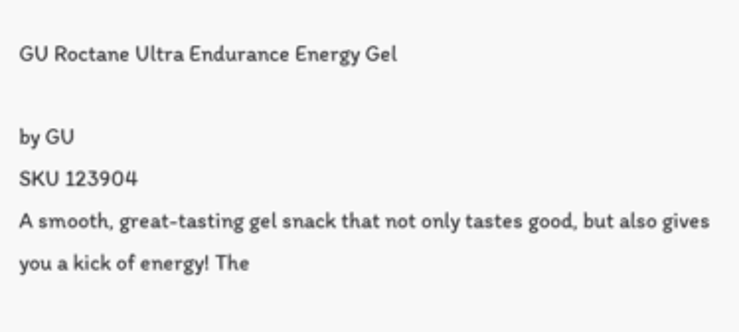GU Roctane Ultra Endurance Energy Gel

by GU
SKU 123904
A smooth, great-tasting gel snack that not only tastes good, but also gives you a kick of energy! The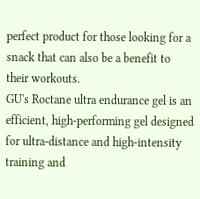perfect product for those looking for a snack that can also be a benefit to their workouts.
GU's Roctane ultra endurance gel is an efficient, high-performing gel designed for ultra-distance and high-intensity training and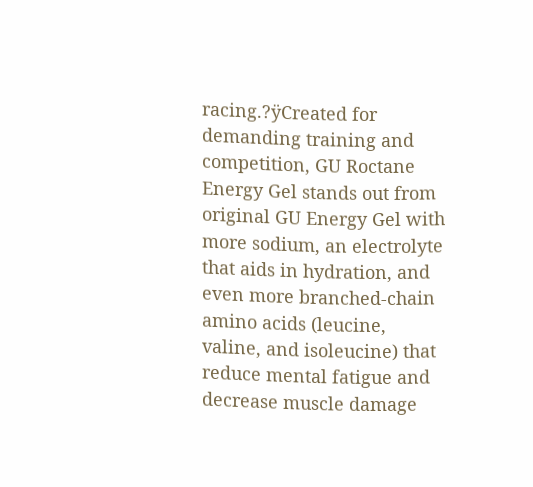racing.?ÿCreated for demanding training and competition, GU Roctane Energy Gel stands out from original GU Energy Gel with more sodium, an electrolyte that aids in hydration, and even more branched-chain amino acids (leucine, valine, and isoleucine) that reduce mental fatigue and decrease muscle damage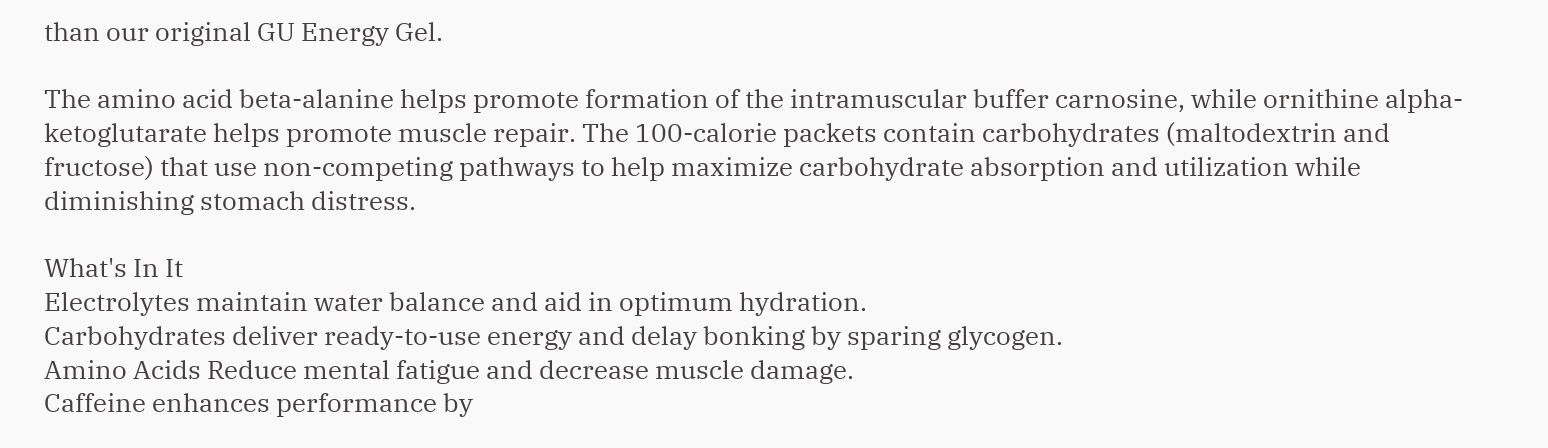than our original GU Energy Gel.

The amino acid beta-alanine helps promote formation of the intramuscular buffer carnosine, while ornithine alpha-ketoglutarate helps promote muscle repair. The 100-calorie packets contain carbohydrates (maltodextrin and fructose) that use non-competing pathways to help maximize carbohydrate absorption and utilization while diminishing stomach distress.

What's In It
Electrolytes maintain water balance and aid in optimum hydration.
Carbohydrates deliver ready-to-use energy and delay bonking by sparing glycogen.
Amino Acids Reduce mental fatigue and decrease muscle damage.
Caffeine enhances performance by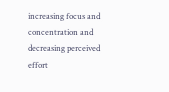increasing focus and concentration and decreasing perceived effort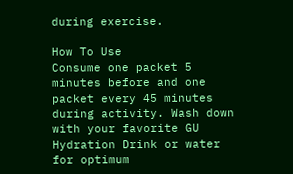during exercise.

How To Use
Consume one packet 5 minutes before and one packet every 45 minutes during activity. Wash down with your favorite GU Hydration Drink or water for optimum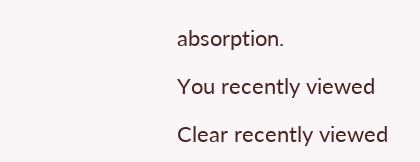absorption.

You recently viewed

Clear recently viewed